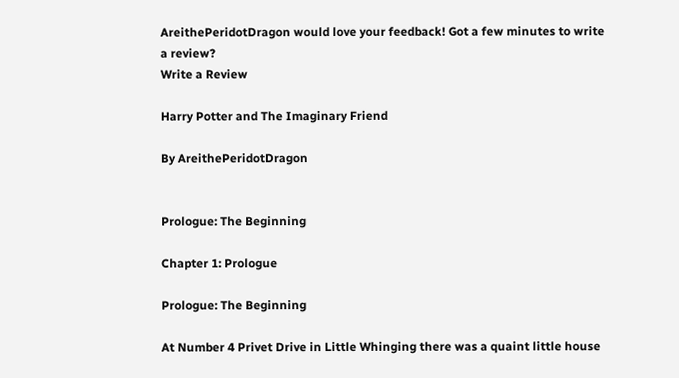AreithePeridotDragon would love your feedback! Got a few minutes to write a review?
Write a Review

Harry Potter and The Imaginary Friend

By AreithePeridotDragon


Prologue: The Beginning

Chapter 1: Prologue

Prologue: The Beginning

At Number 4 Privet Drive in Little Whinging there was a quaint little house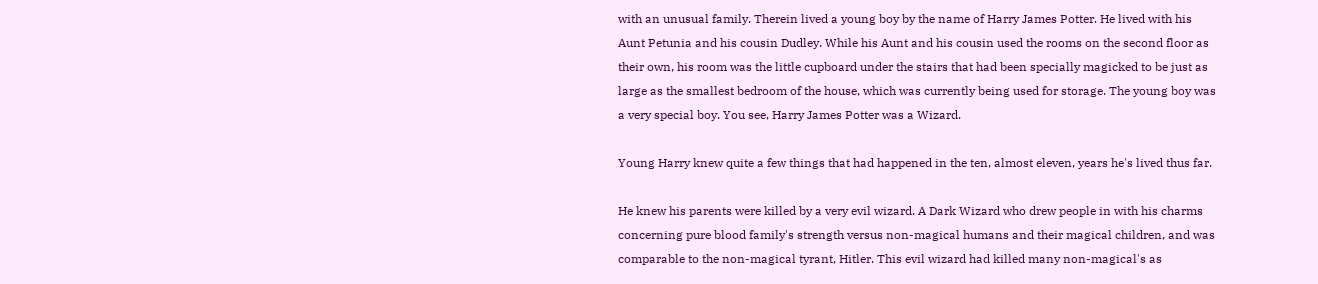with an unusual family. Therein lived a young boy by the name of Harry James Potter. He lived with his Aunt Petunia and his cousin Dudley. While his Aunt and his cousin used the rooms on the second floor as their own, his room was the little cupboard under the stairs that had been specially magicked to be just as large as the smallest bedroom of the house, which was currently being used for storage. The young boy was a very special boy. You see, Harry James Potter was a Wizard.

Young Harry knew quite a few things that had happened in the ten, almost eleven, years he's lived thus far.

He knew his parents were killed by a very evil wizard. A Dark Wizard who drew people in with his charms concerning pure blood family's strength versus non-magical humans and their magical children, and was comparable to the non-magical tyrant, Hitler. This evil wizard had killed many non-magical's as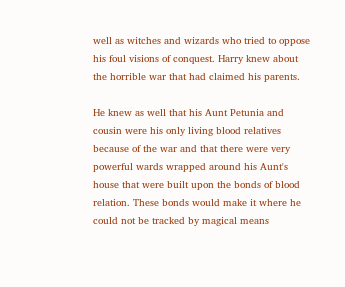well as witches and wizards who tried to oppose his foul visions of conquest. Harry knew about the horrible war that had claimed his parents.

He knew as well that his Aunt Petunia and cousin were his only living blood relatives because of the war and that there were very powerful wards wrapped around his Aunt's house that were built upon the bonds of blood relation. These bonds would make it where he could not be tracked by magical means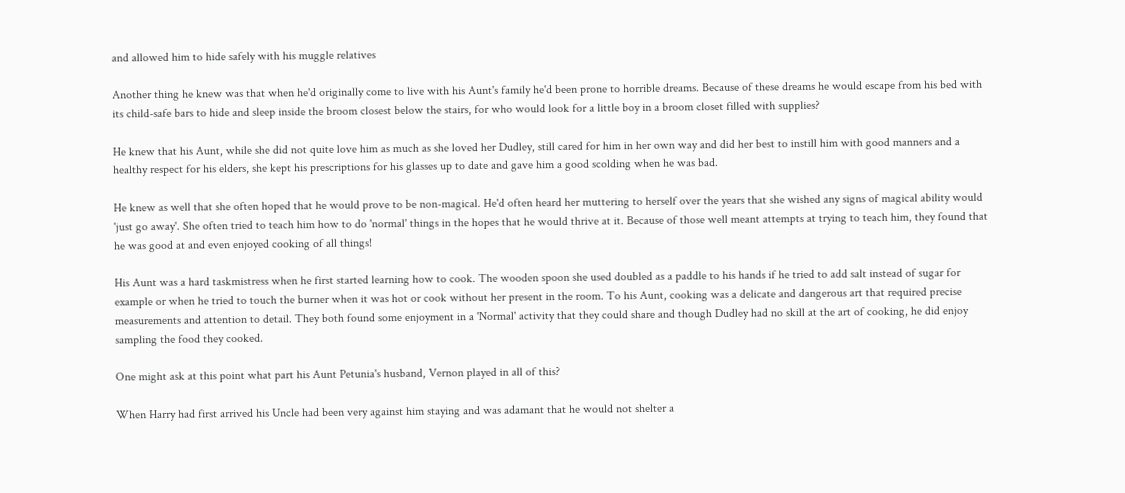and allowed him to hide safely with his muggle relatives

Another thing he knew was that when he'd originally come to live with his Aunt's family he'd been prone to horrible dreams. Because of these dreams he would escape from his bed with its child-safe bars to hide and sleep inside the broom closest below the stairs, for who would look for a little boy in a broom closet filled with supplies?

He knew that his Aunt, while she did not quite love him as much as she loved her Dudley, still cared for him in her own way and did her best to instill him with good manners and a healthy respect for his elders, she kept his prescriptions for his glasses up to date and gave him a good scolding when he was bad.

He knew as well that she often hoped that he would prove to be non-magical. He'd often heard her muttering to herself over the years that she wished any signs of magical ability would 'just go away'. She often tried to teach him how to do 'normal' things in the hopes that he would thrive at it. Because of those well meant attempts at trying to teach him, they found that he was good at and even enjoyed cooking of all things!

His Aunt was a hard taskmistress when he first started learning how to cook. The wooden spoon she used doubled as a paddle to his hands if he tried to add salt instead of sugar for example or when he tried to touch the burner when it was hot or cook without her present in the room. To his Aunt, cooking was a delicate and dangerous art that required precise measurements and attention to detail. They both found some enjoyment in a 'Normal' activity that they could share and though Dudley had no skill at the art of cooking, he did enjoy sampling the food they cooked.

One might ask at this point what part his Aunt Petunia's husband, Vernon played in all of this?

When Harry had first arrived his Uncle had been very against him staying and was adamant that he would not shelter a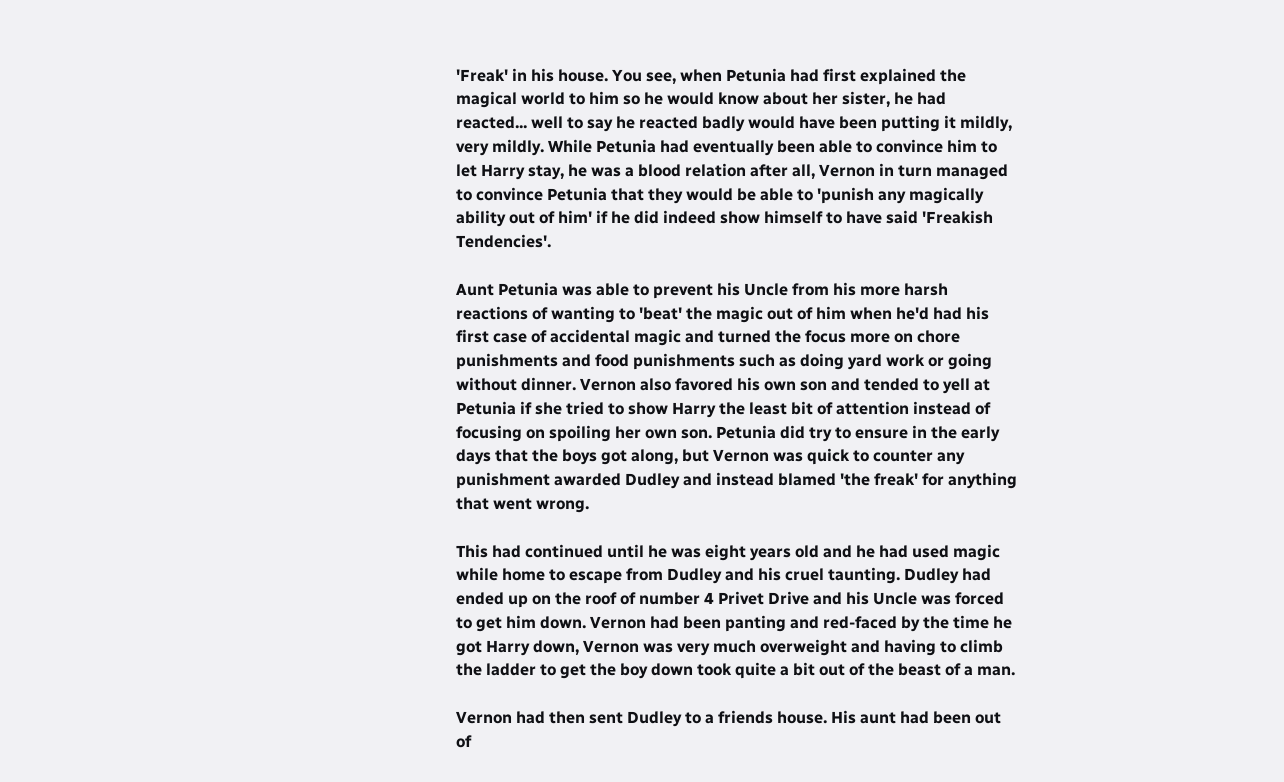'Freak' in his house. You see, when Petunia had first explained the magical world to him so he would know about her sister, he had reacted... well to say he reacted badly would have been putting it mildly, very mildly. While Petunia had eventually been able to convince him to let Harry stay, he was a blood relation after all, Vernon in turn managed to convince Petunia that they would be able to 'punish any magically ability out of him' if he did indeed show himself to have said 'Freakish Tendencies'.

Aunt Petunia was able to prevent his Uncle from his more harsh reactions of wanting to 'beat' the magic out of him when he'd had his first case of accidental magic and turned the focus more on chore punishments and food punishments such as doing yard work or going without dinner. Vernon also favored his own son and tended to yell at Petunia if she tried to show Harry the least bit of attention instead of focusing on spoiling her own son. Petunia did try to ensure in the early days that the boys got along, but Vernon was quick to counter any punishment awarded Dudley and instead blamed 'the freak' for anything that went wrong.

This had continued until he was eight years old and he had used magic while home to escape from Dudley and his cruel taunting. Dudley had ended up on the roof of number 4 Privet Drive and his Uncle was forced to get him down. Vernon had been panting and red-faced by the time he got Harry down, Vernon was very much overweight and having to climb the ladder to get the boy down took quite a bit out of the beast of a man.

Vernon had then sent Dudley to a friends house. His aunt had been out of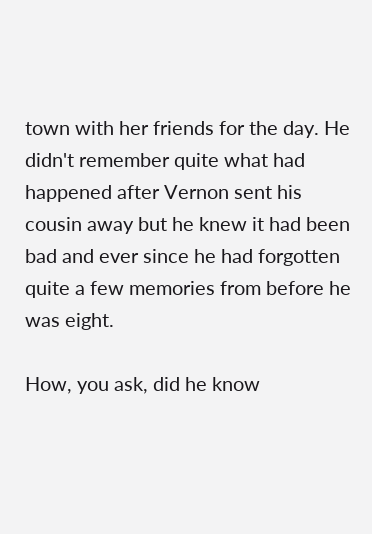town with her friends for the day. He didn't remember quite what had happened after Vernon sent his cousin away but he knew it had been bad and ever since he had forgotten quite a few memories from before he was eight.

How, you ask, did he know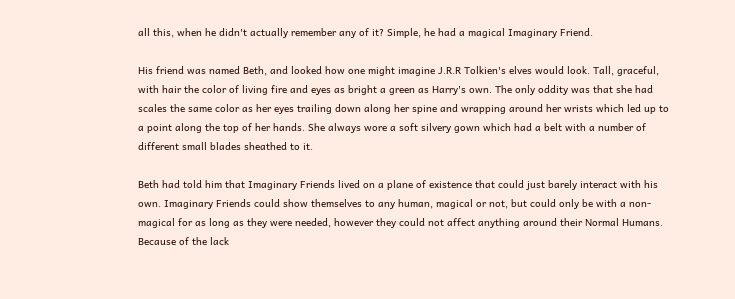all this, when he didn't actually remember any of it? Simple, he had a magical Imaginary Friend.

His friend was named Beth, and looked how one might imagine J.R.R Tolkien's elves would look. Tall, graceful, with hair the color of living fire and eyes as bright a green as Harry's own. The only oddity was that she had scales the same color as her eyes trailing down along her spine and wrapping around her wrists which led up to a point along the top of her hands. She always wore a soft silvery gown which had a belt with a number of different small blades sheathed to it.

Beth had told him that Imaginary Friends lived on a plane of existence that could just barely interact with his own. Imaginary Friends could show themselves to any human, magical or not, but could only be with a non-magical for as long as they were needed, however they could not affect anything around their Normal Humans. Because of the lack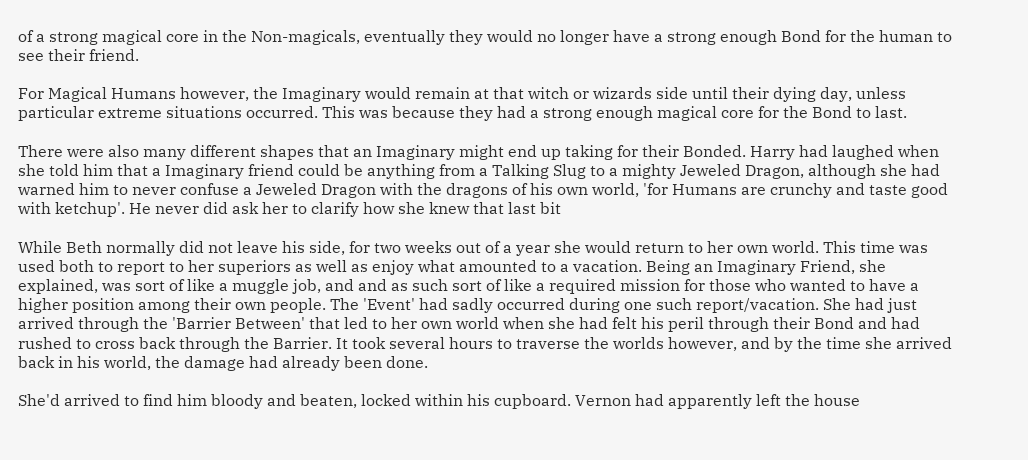of a strong magical core in the Non-magicals, eventually they would no longer have a strong enough Bond for the human to see their friend.

For Magical Humans however, the Imaginary would remain at that witch or wizards side until their dying day, unless particular extreme situations occurred. This was because they had a strong enough magical core for the Bond to last.

There were also many different shapes that an Imaginary might end up taking for their Bonded. Harry had laughed when she told him that a Imaginary friend could be anything from a Talking Slug to a mighty Jeweled Dragon, although she had warned him to never confuse a Jeweled Dragon with the dragons of his own world, 'for Humans are crunchy and taste good with ketchup'. He never did ask her to clarify how she knew that last bit

While Beth normally did not leave his side, for two weeks out of a year she would return to her own world. This time was used both to report to her superiors as well as enjoy what amounted to a vacation. Being an Imaginary Friend, she explained, was sort of like a muggle job, and and as such sort of like a required mission for those who wanted to have a higher position among their own people. The 'Event' had sadly occurred during one such report/vacation. She had just arrived through the 'Barrier Between' that led to her own world when she had felt his peril through their Bond and had rushed to cross back through the Barrier. It took several hours to traverse the worlds however, and by the time she arrived back in his world, the damage had already been done.

She'd arrived to find him bloody and beaten, locked within his cupboard. Vernon had apparently left the house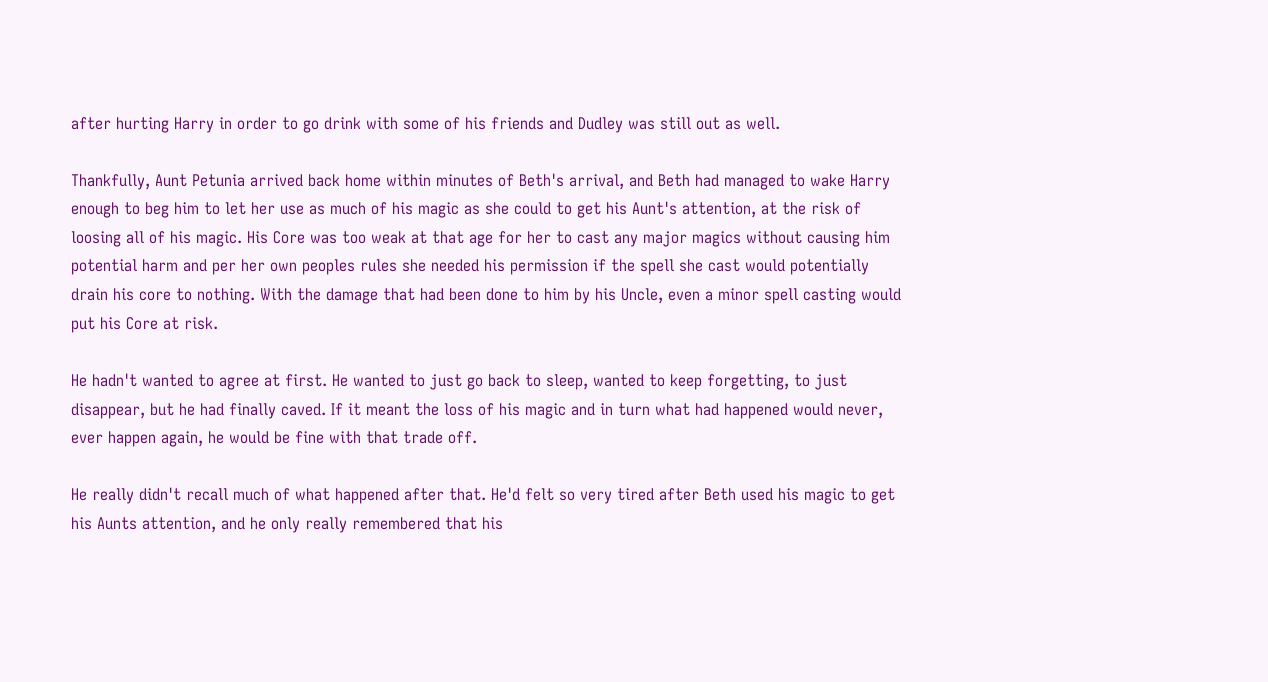after hurting Harry in order to go drink with some of his friends and Dudley was still out as well.

Thankfully, Aunt Petunia arrived back home within minutes of Beth's arrival, and Beth had managed to wake Harry enough to beg him to let her use as much of his magic as she could to get his Aunt's attention, at the risk of loosing all of his magic. His Core was too weak at that age for her to cast any major magics without causing him potential harm and per her own peoples rules she needed his permission if the spell she cast would potentially drain his core to nothing. With the damage that had been done to him by his Uncle, even a minor spell casting would put his Core at risk.

He hadn't wanted to agree at first. He wanted to just go back to sleep, wanted to keep forgetting, to just disappear, but he had finally caved. If it meant the loss of his magic and in turn what had happened would never, ever happen again, he would be fine with that trade off.

He really didn't recall much of what happened after that. He'd felt so very tired after Beth used his magic to get his Aunts attention, and he only really remembered that his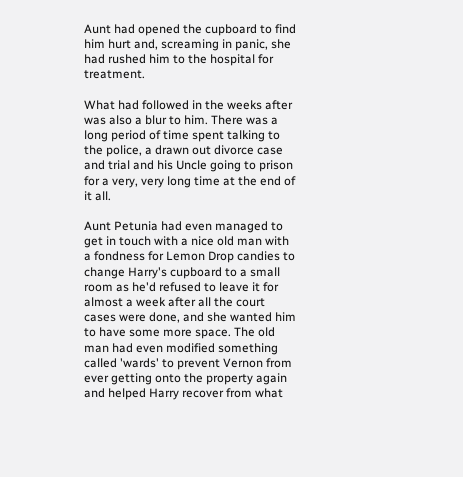Aunt had opened the cupboard to find him hurt and, screaming in panic, she had rushed him to the hospital for treatment.

What had followed in the weeks after was also a blur to him. There was a long period of time spent talking to the police, a drawn out divorce case and trial and his Uncle going to prison for a very, very long time at the end of it all.

Aunt Petunia had even managed to get in touch with a nice old man with a fondness for Lemon Drop candies to change Harry's cupboard to a small room as he'd refused to leave it for almost a week after all the court cases were done, and she wanted him to have some more space. The old man had even modified something called 'wards' to prevent Vernon from ever getting onto the property again and helped Harry recover from what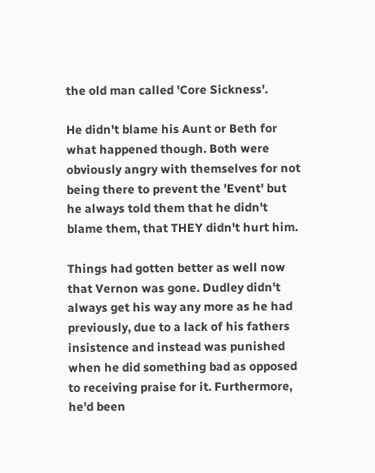the old man called 'Core Sickness'.

He didn't blame his Aunt or Beth for what happened though. Both were obviously angry with themselves for not being there to prevent the 'Event' but he always told them that he didn't blame them, that THEY didn't hurt him.

Things had gotten better as well now that Vernon was gone. Dudley didn't always get his way any more as he had previously, due to a lack of his fathers insistence and instead was punished when he did something bad as opposed to receiving praise for it. Furthermore, he'd been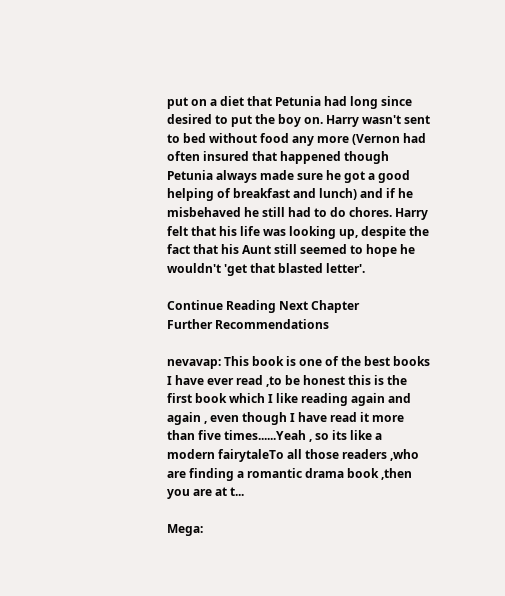put on a diet that Petunia had long since desired to put the boy on. Harry wasn't sent to bed without food any more (Vernon had often insured that happened though Petunia always made sure he got a good helping of breakfast and lunch) and if he misbehaved he still had to do chores. Harry felt that his life was looking up, despite the fact that his Aunt still seemed to hope he wouldn't 'get that blasted letter'.

Continue Reading Next Chapter
Further Recommendations

nevavap: This book is one of the best books I have ever read ,to be honest this is the first book which I like reading again and again , even though I have read it more than five times......Yeah , so its like a modern fairytaleTo all those readers ,who are finding a romantic drama book ,then you are at t...

Mega: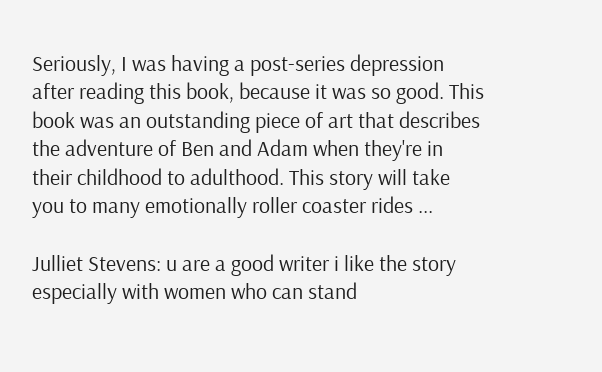Seriously, I was having a post-series depression after reading this book, because it was so good. This book was an outstanding piece of art that describes the adventure of Ben and Adam when they're in their childhood to adulthood. This story will take you to many emotionally roller coaster rides ...

Julliet Stevens: u are a good writer i like the story especially with women who can stand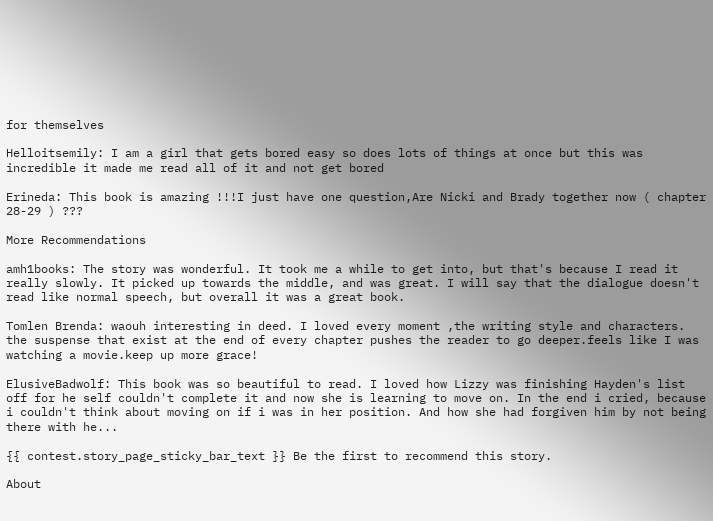for themselves

Helloitsemily: I am a girl that gets bored easy so does lots of things at once but this was incredible it made me read all of it and not get bored

Erineda: This book is amazing !!!I just have one question,Are Nicki and Brady together now ( chapter 28-29 ) ???

More Recommendations

amh1books: The story was wonderful. It took me a while to get into, but that's because I read it really slowly. It picked up towards the middle, and was great. I will say that the dialogue doesn't read like normal speech, but overall it was a great book.

Tomlen Brenda: waouh interesting in deed. I loved every moment ,the writing style and characters. the suspense that exist at the end of every chapter pushes the reader to go deeper.feels like I was watching a movie.keep up more grace!

ElusiveBadwolf: This book was so beautiful to read. I loved how Lizzy was finishing Hayden's list off for he self couldn't complete it and now she is learning to move on. In the end i cried, because i couldn't think about moving on if i was in her position. And how she had forgiven him by not being there with he...

{{ contest.story_page_sticky_bar_text }} Be the first to recommend this story.

About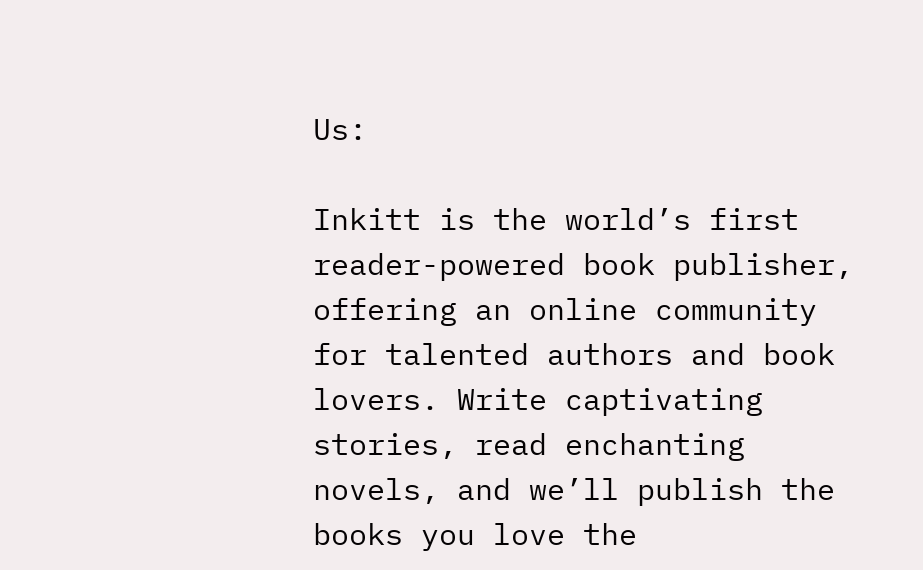Us:

Inkitt is the world’s first reader-powered book publisher, offering an online community for talented authors and book lovers. Write captivating stories, read enchanting novels, and we’ll publish the books you love the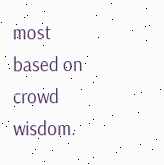most based on crowd wisdom.